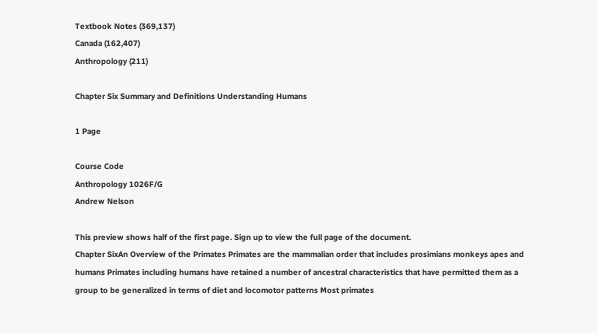Textbook Notes (369,137)
Canada (162,407)
Anthropology (211)

Chapter Six Summary and Definitions Understanding Humans

1 Page

Course Code
Anthropology 1026F/G
Andrew Nelson

This preview shows half of the first page. Sign up to view the full page of the document.
Chapter SixAn Overview of the Primates Primates are the mammalian order that includes prosimians monkeys apes and humans Primates including humans have retained a number of ancestral characteristics that have permitted them as a group to be generalized in terms of diet and locomotor patterns Most primates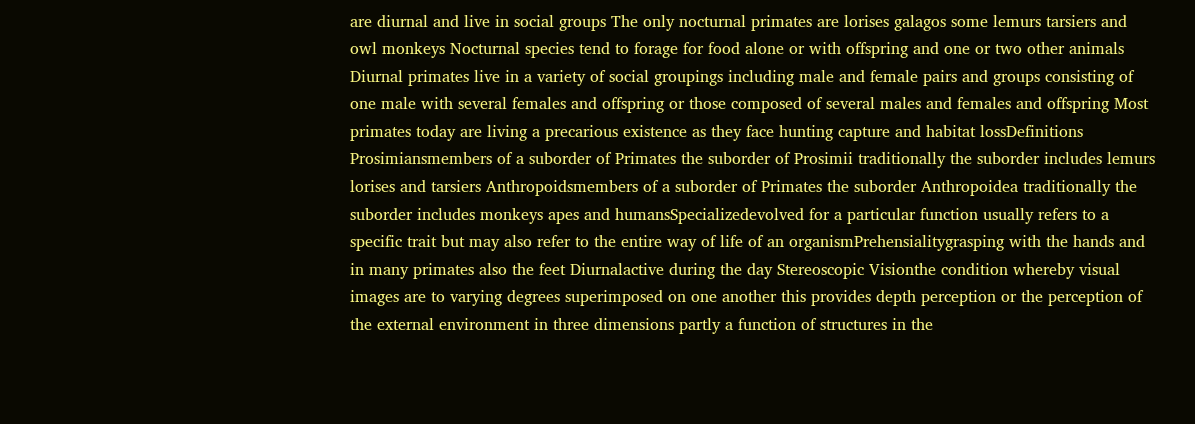are diurnal and live in social groups The only nocturnal primates are lorises galagos some lemurs tarsiers and owl monkeys Nocturnal species tend to forage for food alone or with offspring and one or two other animals Diurnal primates live in a variety of social groupings including male and female pairs and groups consisting of one male with several females and offspring or those composed of several males and females and offspring Most primates today are living a precarious existence as they face hunting capture and habitat lossDefinitions Prosimiansmembers of a suborder of Primates the suborder of Prosimii traditionally the suborder includes lemurs lorises and tarsiers Anthropoidsmembers of a suborder of Primates the suborder Anthropoidea traditionally the suborder includes monkeys apes and humansSpecializedevolved for a particular function usually refers to a specific trait but may also refer to the entire way of life of an organismPrehensialitygrasping with the hands and in many primates also the feet Diurnalactive during the day Stereoscopic Visionthe condition whereby visual images are to varying degrees superimposed on one another this provides depth perception or the perception of the external environment in three dimensions partly a function of structures in the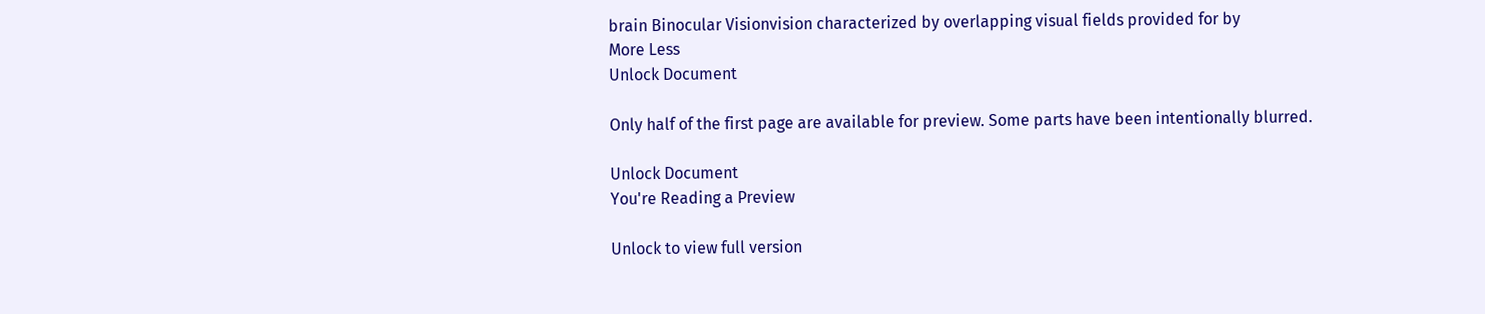brain Binocular Visionvision characterized by overlapping visual fields provided for by
More Less
Unlock Document

Only half of the first page are available for preview. Some parts have been intentionally blurred.

Unlock Document
You're Reading a Preview

Unlock to view full version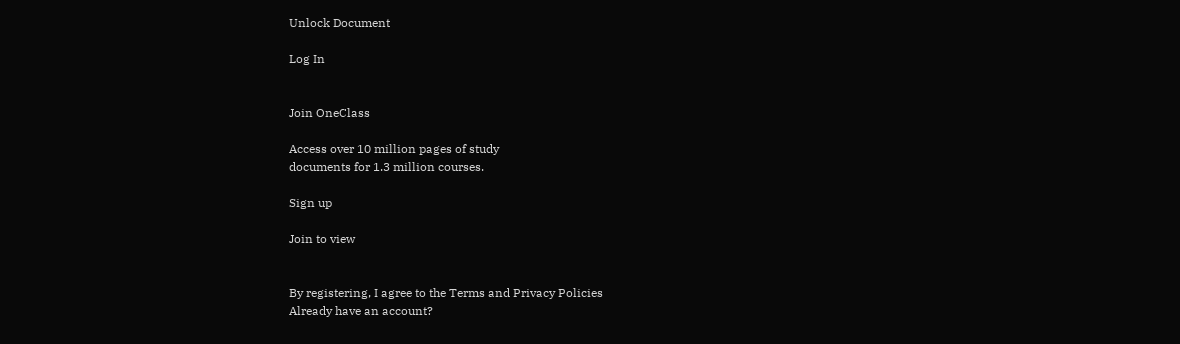Unlock Document

Log In


Join OneClass

Access over 10 million pages of study
documents for 1.3 million courses.

Sign up

Join to view


By registering, I agree to the Terms and Privacy Policies
Already have an account?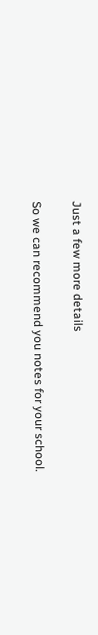Just a few more details

So we can recommend you notes for your school.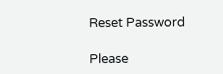Reset Password

Please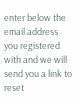enter below the email address you registered with and we will send you a link to reset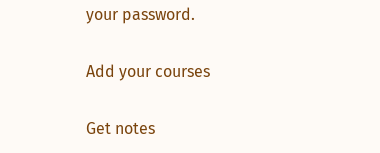your password.

Add your courses

Get notes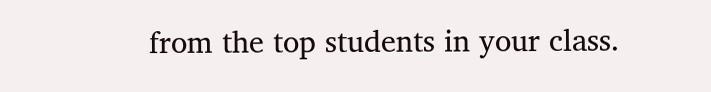from the top students in your class.